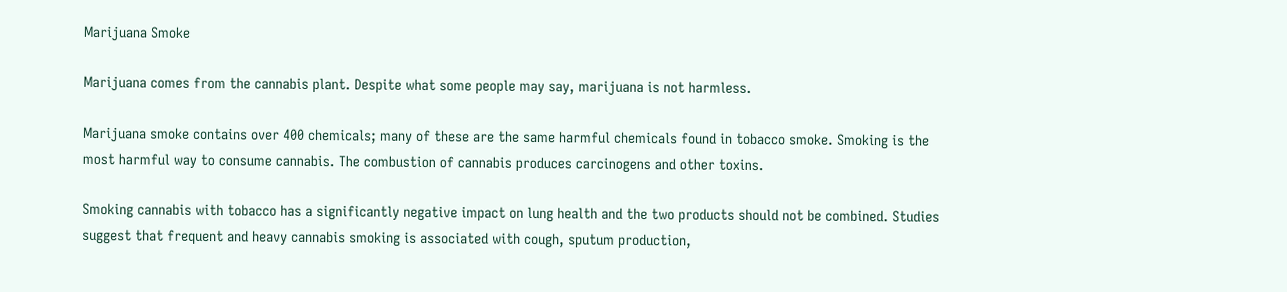Marijuana Smoke

Marijuana comes from the cannabis plant. Despite what some people may say, marijuana is not harmless.

Marijuana smoke contains over 400 chemicals; many of these are the same harmful chemicals found in tobacco smoke. Smoking is the most harmful way to consume cannabis. The combustion of cannabis produces carcinogens and other toxins.

Smoking cannabis with tobacco has a significantly negative impact on lung health and the two products should not be combined. Studies suggest that frequent and heavy cannabis smoking is associated with cough, sputum production,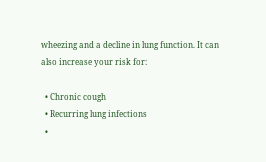wheezing and a decline in lung function. It can also increase your risk for:

  • Chronic cough
  • Recurring lung infections
  •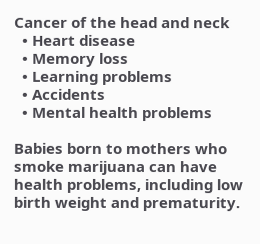Cancer of the head and neck
  • Heart disease
  • Memory loss
  • Learning problems
  • Accidents
  • Mental health problems

Babies born to mothers who smoke marijuana can have health problems, including low birth weight and prematurity.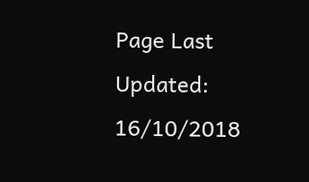Page Last Updated: 16/10/2018